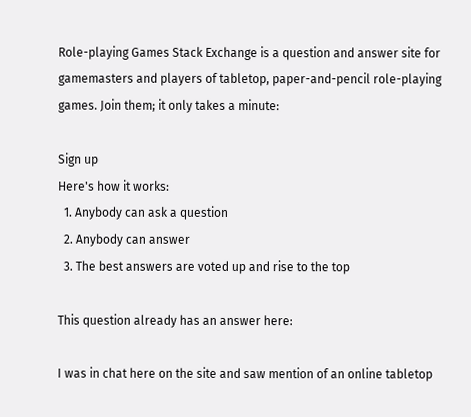Role-playing Games Stack Exchange is a question and answer site for gamemasters and players of tabletop, paper-and-pencil role-playing games. Join them; it only takes a minute:

Sign up
Here's how it works:
  1. Anybody can ask a question
  2. Anybody can answer
  3. The best answers are voted up and rise to the top

This question already has an answer here:

I was in chat here on the site and saw mention of an online tabletop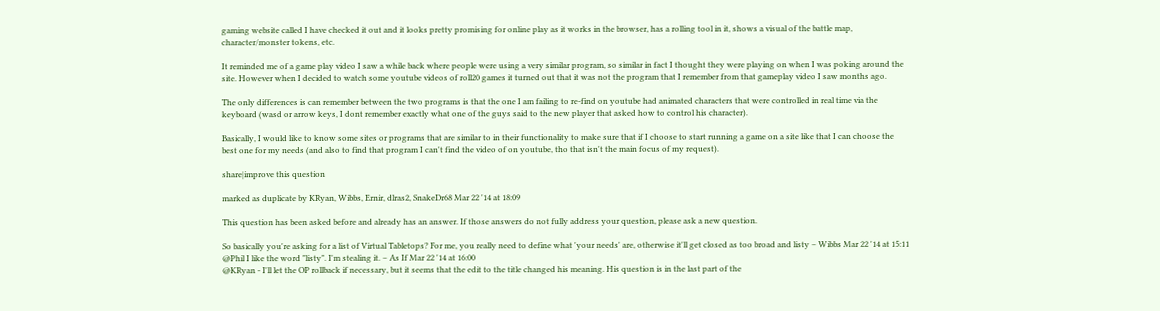gaming website called I have checked it out and it looks pretty promising for online play as it works in the browser, has a rolling tool in it, shows a visual of the battle map, character/monster tokens, etc.

It reminded me of a game play video I saw a while back where people were using a very similar program, so similar in fact I thought they were playing on when I was poking around the site. However when I decided to watch some youtube videos of roll20 games it turned out that it was not the program that I remember from that gameplay video I saw months ago.

The only differences is can remember between the two programs is that the one I am failing to re-find on youtube had animated characters that were controlled in real time via the keyboard (wasd or arrow keys, I dont remember exactly what one of the guys said to the new player that asked how to control his character).

Basically, I would like to know some sites or programs that are similar to in their functionality to make sure that if I choose to start running a game on a site like that I can choose the best one for my needs (and also to find that program I can't find the video of on youtube, tho that isn't the main focus of my request).

share|improve this question

marked as duplicate by KRyan, Wibbs, Ernir, dlras2, SnakeDr68 Mar 22 '14 at 18:09

This question has been asked before and already has an answer. If those answers do not fully address your question, please ask a new question.

So basically you're asking for a list of Virtual Tabletops? For me, you really need to define what 'your needs' are, otherwise it'll get closed as too broad and listy – Wibbs Mar 22 '14 at 15:11
@Phil I like the word "listy". I'm stealing it. – As If Mar 22 '14 at 16:00
@KRyan - I'll let the OP rollback if necessary, but it seems that the edit to the title changed his meaning. His question is in the last part of the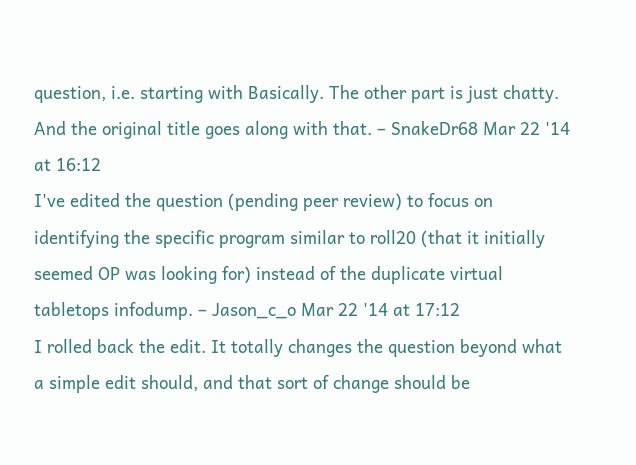question, i.e. starting with Basically. The other part is just chatty. And the original title goes along with that. – SnakeDr68 Mar 22 '14 at 16:12
I've edited the question (pending peer review) to focus on identifying the specific program similar to roll20 (that it initially seemed OP was looking for) instead of the duplicate virtual tabletops infodump. – Jason_c_o Mar 22 '14 at 17:12
I rolled back the edit. It totally changes the question beyond what a simple edit should, and that sort of change should be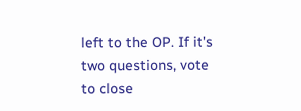left to the OP. If it's two questions, vote to close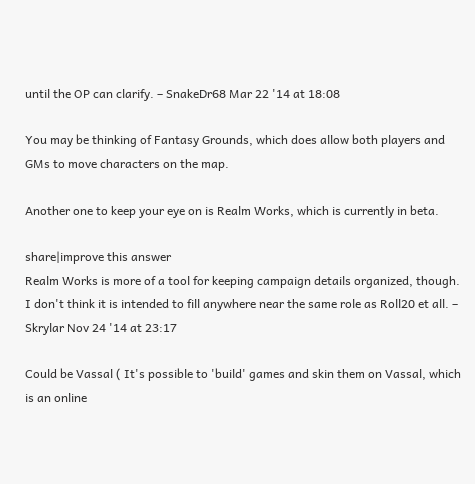until the OP can clarify. – SnakeDr68 Mar 22 '14 at 18:08

You may be thinking of Fantasy Grounds, which does allow both players and GMs to move characters on the map.

Another one to keep your eye on is Realm Works, which is currently in beta.

share|improve this answer
Realm Works is more of a tool for keeping campaign details organized, though. I don't think it is intended to fill anywhere near the same role as Roll20 et all. – Skrylar Nov 24 '14 at 23:17

Could be Vassal ( It's possible to 'build' games and skin them on Vassal, which is an online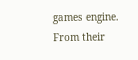games engine. From their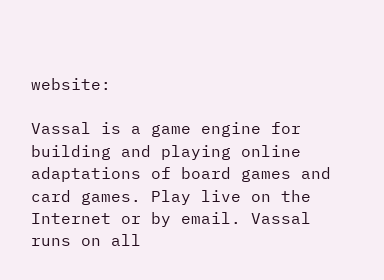website:

Vassal is a game engine for building and playing online adaptations of board games and card games. Play live on the Internet or by email. Vassal runs on all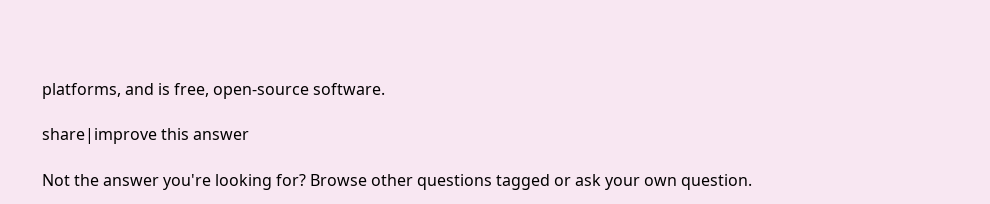platforms, and is free, open-source software.

share|improve this answer

Not the answer you're looking for? Browse other questions tagged or ask your own question.